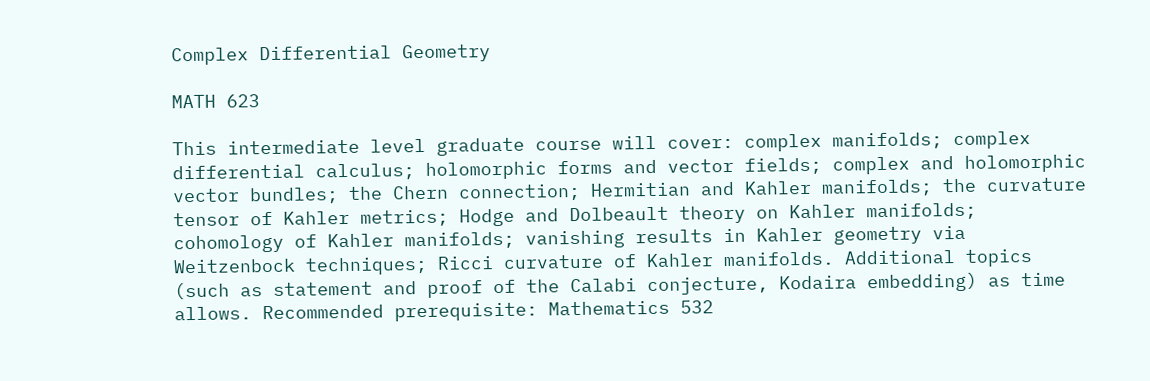Complex Differential Geometry

MATH 623

This intermediate level graduate course will cover: complex manifolds; complex differential calculus; holomorphic forms and vector fields; complex and holomorphic vector bundles; the Chern connection; Hermitian and Kahler manifolds; the curvature tensor of Kahler metrics; Hodge and Dolbeault theory on Kahler manifolds; cohomology of Kahler manifolds; vanishing results in Kahler geometry via Weitzenbock techniques; Ricci curvature of Kahler manifolds. Additional topics (such as statement and proof of the Calabi conjecture, Kodaira embedding) as time allows. Recommended prerequisite: Mathematics 532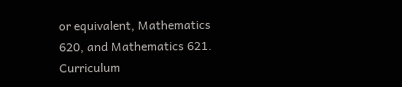or equivalent, Mathematics 620, and Mathematics 621.
Curriculum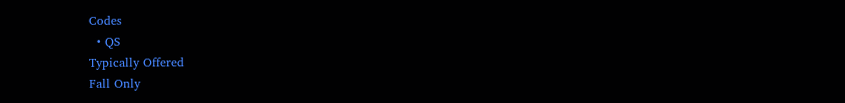Codes
  • QS
Typically Offered
Fall Only